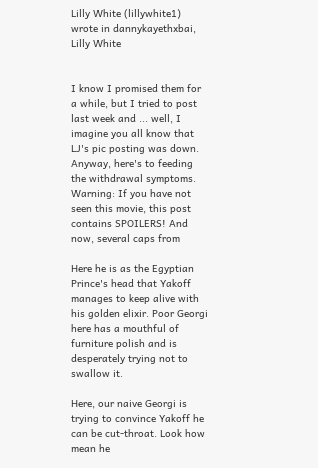Lilly White (lillywhite1) wrote in dannykayethxbai,
Lilly White


I know I promised them for a while, but I tried to post last week and ... well, I imagine you all know that LJ's pic posting was down. Anyway, here's to feeding the withdrawal symptoms. Warning: If you have not seen this movie, this post contains SPOILERS! And now, several caps from

Here he is as the Egyptian Prince's head that Yakoff manages to keep alive with his golden elixir. Poor Georgi here has a mouthful of furniture polish and is desperately trying not to swallow it.

Here, our naive Georgi is trying to convince Yakoff he can be cut-throat. Look how mean he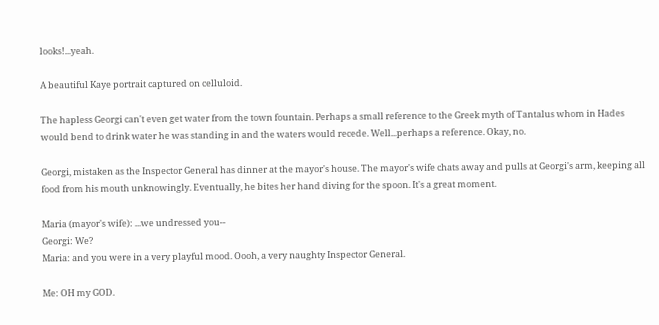looks!...yeah.

A beautiful Kaye portrait captured on celluloid.

The hapless Georgi can't even get water from the town fountain. Perhaps a small reference to the Greek myth of Tantalus whom in Hades would bend to drink water he was standing in and the waters would recede. Well...perhaps a reference. Okay, no.

Georgi, mistaken as the Inspector General has dinner at the mayor's house. The mayor's wife chats away and pulls at Georgi's arm, keeping all food from his mouth unknowingly. Eventually, he bites her hand diving for the spoon. It's a great moment.

Maria (mayor's wife): ...we undressed you--
Georgi: We?
Maria: and you were in a very playful mood. Oooh, a very naughty Inspector General.

Me: OH my GOD.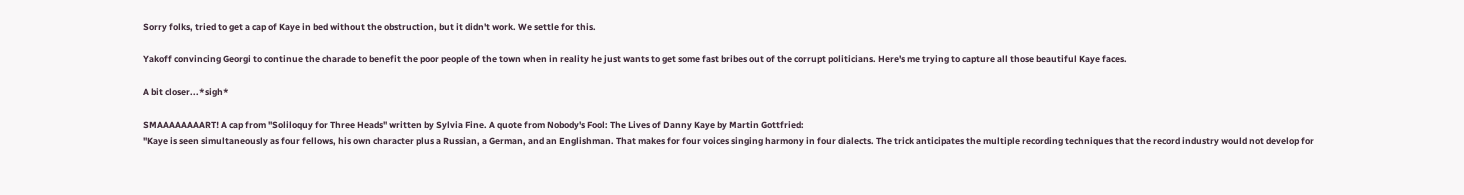Sorry folks, tried to get a cap of Kaye in bed without the obstruction, but it didn't work. We settle for this.

Yakoff convincing Georgi to continue the charade to benefit the poor people of the town when in reality he just wants to get some fast bribes out of the corrupt politicians. Here's me trying to capture all those beautiful Kaye faces.

A bit closer...*sigh*

SMAAAAAAAART! A cap from "Soliloquy for Three Heads" written by Sylvia Fine. A quote from Nobody's Fool: The Lives of Danny Kaye by Martin Gottfried:
"Kaye is seen simultaneously as four fellows, his own character plus a Russian, a German, and an Englishman. That makes for four voices singing harmony in four dialects. The trick anticipates the multiple recording techniques that the record industry would not develop for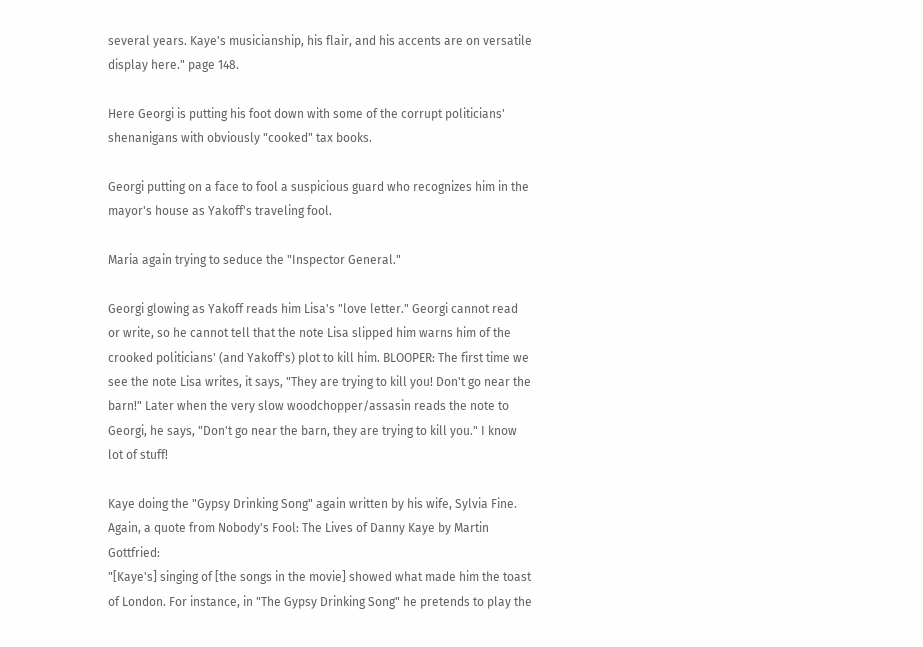several years. Kaye's musicianship, his flair, and his accents are on versatile display here." page 148.

Here Georgi is putting his foot down with some of the corrupt politicians' shenanigans with obviously "cooked" tax books.

Georgi putting on a face to fool a suspicious guard who recognizes him in the mayor's house as Yakoff's traveling fool.

Maria again trying to seduce the "Inspector General."

Georgi glowing as Yakoff reads him Lisa's "love letter." Georgi cannot read or write, so he cannot tell that the note Lisa slipped him warns him of the crooked politicians' (and Yakoff's) plot to kill him. BLOOPER: The first time we see the note Lisa writes, it says, "They are trying to kill you! Don't go near the barn!" Later when the very slow woodchopper/assasin reads the note to Georgi, he says, "Don't go near the barn, they are trying to kill you." I know lot of stuff!

Kaye doing the "Gypsy Drinking Song" again written by his wife, Sylvia Fine. Again, a quote from Nobody's Fool: The Lives of Danny Kaye by Martin Gottfried:
"[Kaye's] singing of [the songs in the movie] showed what made him the toast of London. For instance, in "The Gypsy Drinking Song" he pretends to play the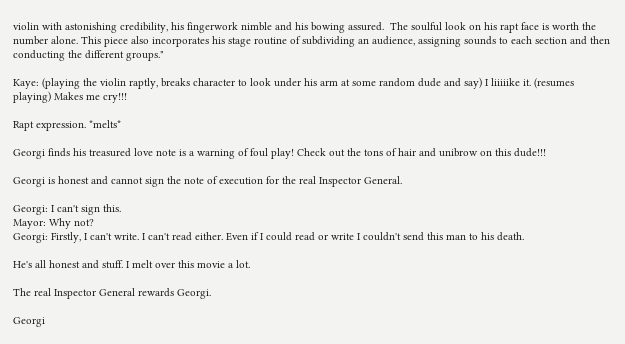violin with astonishing credibility, his fingerwork nimble and his bowing assured.  The soulful look on his rapt face is worth the number alone. This piece also incorporates his stage routine of subdividing an audience, assigning sounds to each section and then conducting the different groups."

Kaye: (playing the violin raptly, breaks character to look under his arm at some random dude and say) I liiiiike it. (resumes playing) Makes me cry!!!

Rapt expression. *melts*

Georgi finds his treasured love note is a warning of foul play! Check out the tons of hair and unibrow on this dude!!!

Georgi is honest and cannot sign the note of execution for the real Inspector General.

Georgi: I can't sign this.
Mayor: Why not?
Georgi: Firstly, I can't write. I can't read either. Even if I could read or write I couldn't send this man to his death.

He's all honest and stuff. I melt over this movie a lot.

The real Inspector General rewards Georgi.

Georgi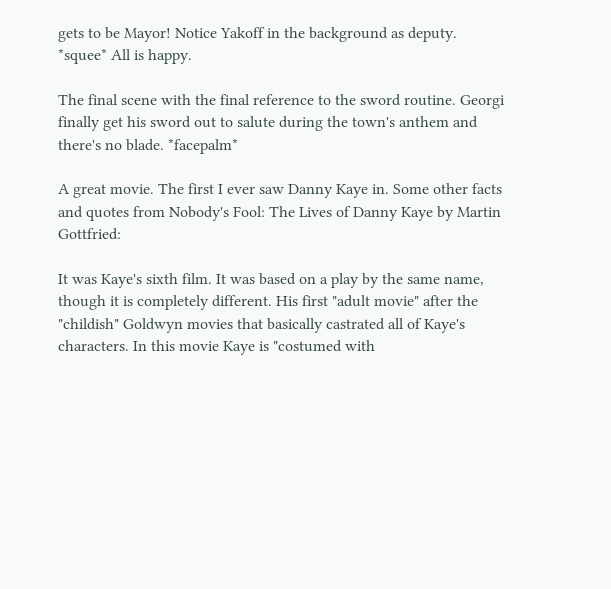gets to be Mayor! Notice Yakoff in the background as deputy. *squee* All is happy.

The final scene with the final reference to the sword routine. Georgi finally get his sword out to salute during the town's anthem and there's no blade. *facepalm*

A great movie. The first I ever saw Danny Kaye in. Some other facts and quotes from Nobody's Fool: The Lives of Danny Kaye by Martin Gottfried:

It was Kaye's sixth film. It was based on a play by the same name, though it is completely different. His first "adult movie" after the "childish" Goldwyn movies that basically castrated all of Kaye's characters. In this movie Kaye is "costumed with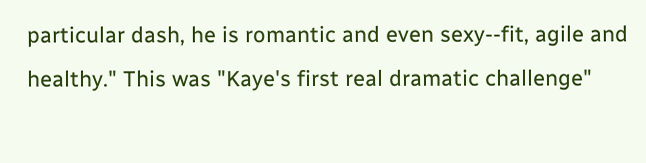particular dash, he is romantic and even sexy--fit, agile and healthy." This was "Kaye's first real dramatic challenge"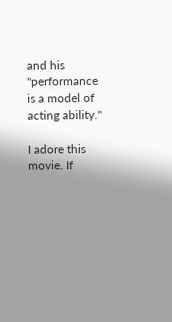and his "performance is a model of acting ability."

I adore this movie. If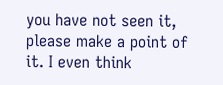you have not seen it, please make a point of it. I even think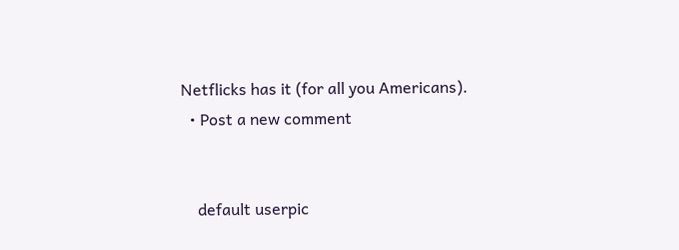Netflicks has it (for all you Americans).
  • Post a new comment


    default userpic